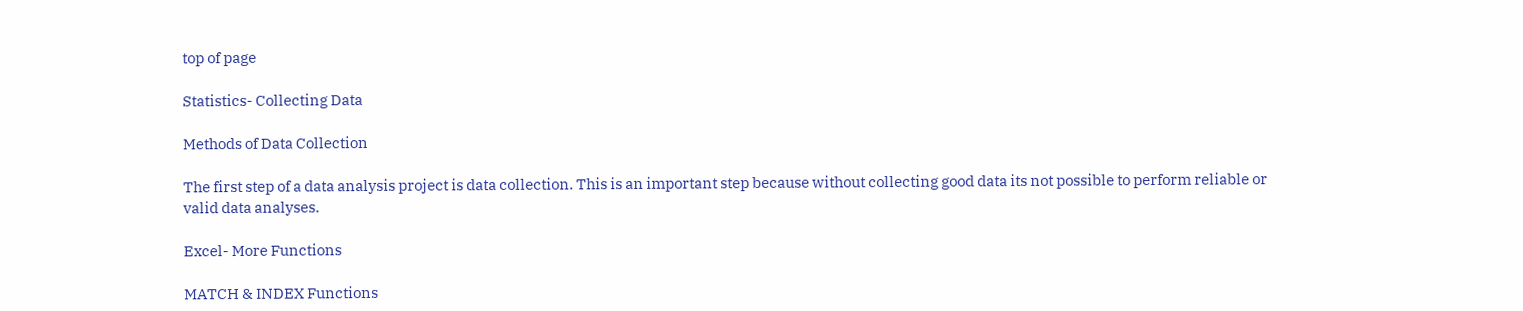top of page

Statistics- Collecting Data

Methods of Data Collection

The first step of a data analysis project is data collection. This is an important step because without collecting good data its not possible to perform reliable or valid data analyses.

Excel- More Functions

MATCH & INDEX Functions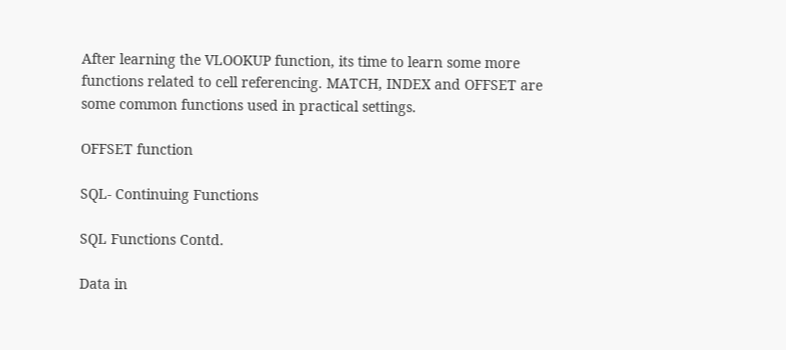After learning the VLOOKUP function, its time to learn some more functions related to cell referencing. MATCH, INDEX and OFFSET are some common functions used in practical settings.

OFFSET function

SQL- Continuing Functions

SQL Functions Contd.

Data in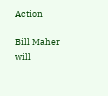Action

Bill Maher will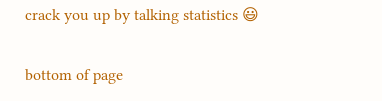crack you up by talking statistics 😃

bottom of page